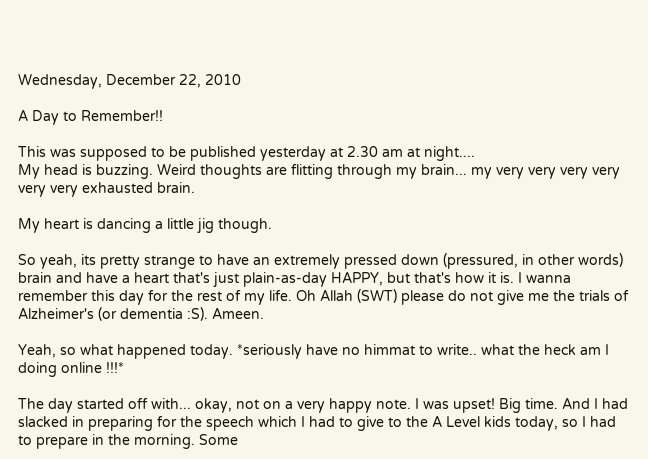Wednesday, December 22, 2010

A Day to Remember!!

This was supposed to be published yesterday at 2.30 am at night....
My head is buzzing. Weird thoughts are flitting through my brain... my very very very very very very exhausted brain.

My heart is dancing a little jig though.

So yeah, its pretty strange to have an extremely pressed down (pressured, in other words) brain and have a heart that's just plain-as-day HAPPY, but that's how it is. I wanna remember this day for the rest of my life. Oh Allah (SWT) please do not give me the trials of Alzheimer's (or dementia :S). Ameen.

Yeah, so what happened today. *seriously have no himmat to write.. what the heck am I doing online !!!*

The day started off with... okay, not on a very happy note. I was upset! Big time. And I had slacked in preparing for the speech which I had to give to the A Level kids today, so I had to prepare in the morning. Some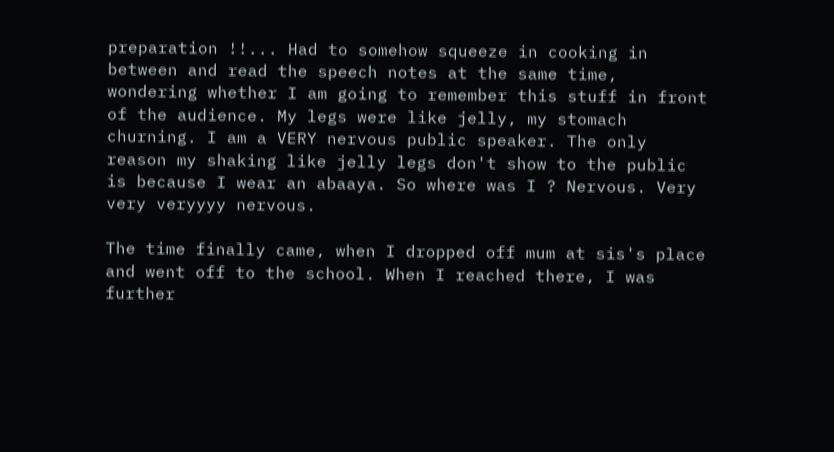preparation !!... Had to somehow squeeze in cooking in between and read the speech notes at the same time, wondering whether I am going to remember this stuff in front of the audience. My legs were like jelly, my stomach churning. I am a VERY nervous public speaker. The only reason my shaking like jelly legs don't show to the public is because I wear an abaaya. So where was I ? Nervous. Very very veryyyy nervous.

The time finally came, when I dropped off mum at sis's place and went off to the school. When I reached there, I was further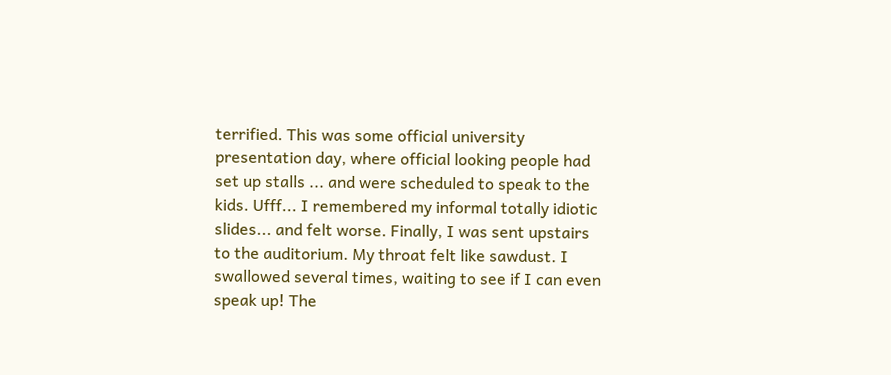terrified. This was some official university presentation day, where official looking people had set up stalls ... and were scheduled to speak to the kids. Ufff... I remembered my informal totally idiotic slides... and felt worse. Finally, I was sent upstairs to the auditorium. My throat felt like sawdust. I swallowed several times, waiting to see if I can even speak up! The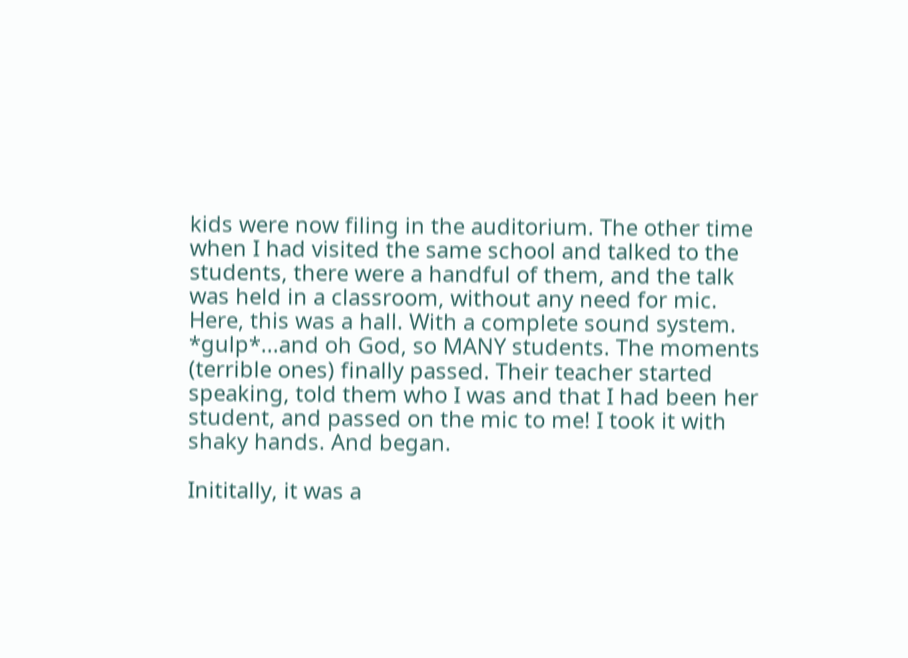kids were now filing in the auditorium. The other time when I had visited the same school and talked to the students, there were a handful of them, and the talk was held in a classroom, without any need for mic. Here, this was a hall. With a complete sound system. *gulp*...and oh God, so MANY students. The moments (terrible ones) finally passed. Their teacher started speaking, told them who I was and that I had been her student, and passed on the mic to me! I took it with shaky hands. And began.

Inititally, it was a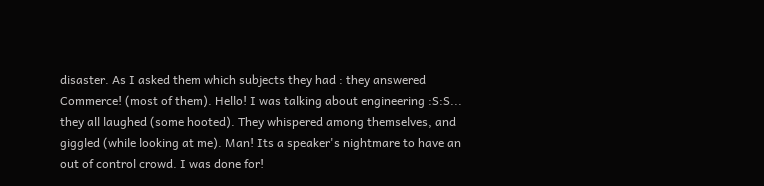disaster. As I asked them which subjects they had : they answered Commerce! (most of them). Hello! I was talking about engineering :S:S... they all laughed (some hooted). They whispered among themselves, and giggled (while looking at me). Man! Its a speaker's nightmare to have an out of control crowd. I was done for!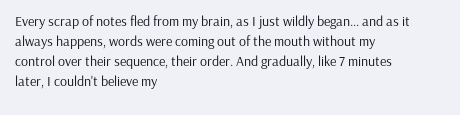Every scrap of notes fled from my brain, as I just wildly began... and as it always happens, words were coming out of the mouth without my control over their sequence, their order. And gradually, like 7 minutes later, I couldn't believe my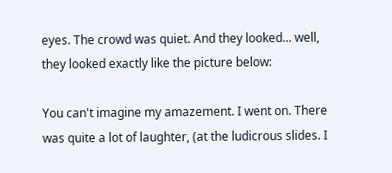eyes. The crowd was quiet. And they looked... well, they looked exactly like the picture below:

You can't imagine my amazement. I went on. There was quite a lot of laughter, (at the ludicrous slides. I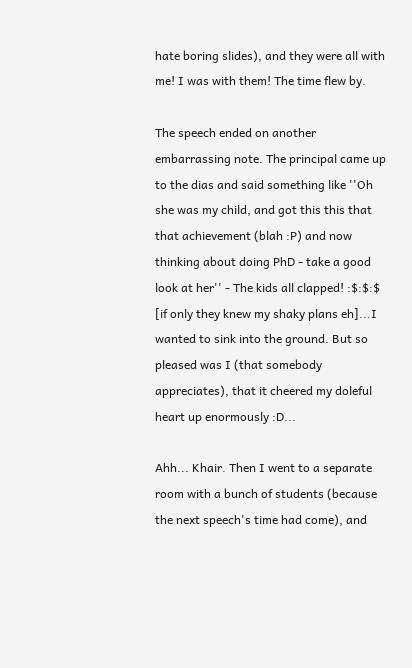hate boring slides), and they were all with me! I was with them! The time flew by.

The speech ended on another embarrassing note. The principal came up to the dias and said something like ''Oh she was my child, and got this this that that achievement (blah :P) and now thinking about doing PhD - take a good look at her'' - The kids all clapped! :$:$:$ [if only they knew my shaky plans eh]...I wanted to sink into the ground. But so pleased was I (that somebody appreciates), that it cheered my doleful heart up enormously :D...

Ahh... Khair. Then I went to a separate room with a bunch of students (because the next speech's time had come), and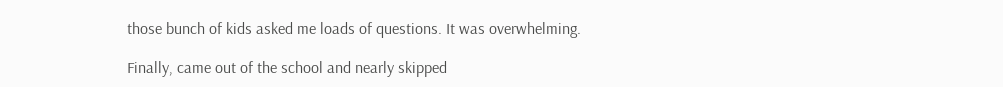those bunch of kids asked me loads of questions. It was overwhelming.

Finally, came out of the school and nearly skipped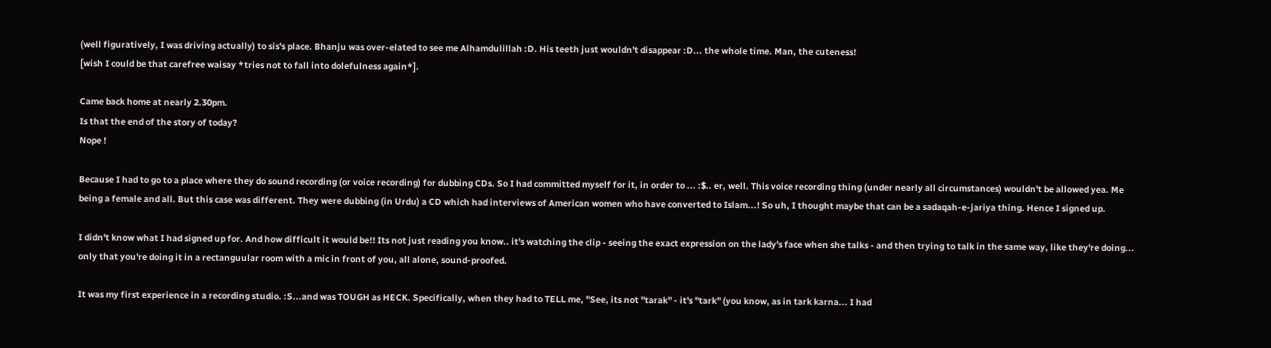(well figuratively, I was driving actually) to sis's place. Bhanju was over-elated to see me Alhamdulillah :D. His teeth just wouldn't disappear :D... the whole time. Man, the cuteness!
[wish I could be that carefree waisay *tries not to fall into dolefulness again*].

Came back home at nearly 2.30pm.
Is that the end of the story of today?
Nope !

Because I had to go to a place where they do sound recording (or voice recording) for dubbing CDs. So I had committed myself for it, in order to ... :$.. er, well. This voice recording thing (under nearly all circumstances) wouldn't be allowed yea. Me being a female and all. But this case was different. They were dubbing (in Urdu) a CD which had interviews of American women who have converted to Islam...! So uh, I thought maybe that can be a sadaqah-e-jariya thing. Hence I signed up.

I didn't know what I had signed up for. And how difficult it would be!! Its not just reading you know.. it's watching the clip - seeing the exact expression on the lady's face when she talks - and then trying to talk in the same way, like they're doing... only that you're doing it in a rectanguular room with a mic in front of you, all alone, sound-proofed.

It was my first experience in a recording studio. :S...and was TOUGH as HECK. Specifically, when they had to TELL me, ''See, its not ''tarak'' - it's ''tark'' (you know, as in tark karna... I had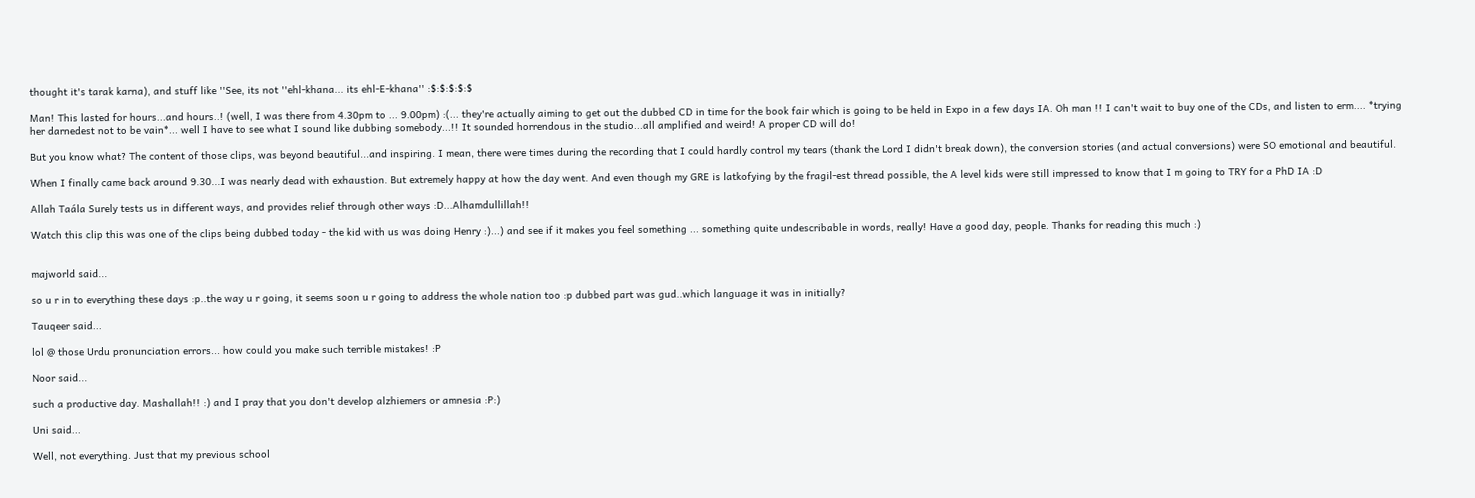thought it's tarak karna), and stuff like ''See, its not ''ehl-khana... its ehl-E-khana'' :$:$:$:$:$

Man! This lasted for hours...and hours..! (well, I was there from 4.30pm to ... 9.00pm) :(... they're actually aiming to get out the dubbed CD in time for the book fair which is going to be held in Expo in a few days IA. Oh man !! I can't wait to buy one of the CDs, and listen to erm.... *trying her darnedest not to be vain*... well I have to see what I sound like dubbing somebody...!! It sounded horrendous in the studio...all amplified and weird! A proper CD will do!

But you know what? The content of those clips, was beyond beautiful...and inspiring. I mean, there were times during the recording that I could hardly control my tears (thank the Lord I didn't break down), the conversion stories (and actual conversions) were SO emotional and beautiful.

When I finally came back around 9.30...I was nearly dead with exhaustion. But extremely happy at how the day went. And even though my GRE is latkofying by the fragil-est thread possible, the A level kids were still impressed to know that I m going to TRY for a PhD IA :D

Allah Taála Surely tests us in different ways, and provides relief through other ways :D...Alhamdullillah!!

Watch this clip this was one of the clips being dubbed today - the kid with us was doing Henry :)...) and see if it makes you feel something ... something quite undescribable in words, really! Have a good day, people. Thanks for reading this much :)


majworld said...

so u r in to everything these days :p..the way u r going, it seems soon u r going to address the whole nation too :p dubbed part was gud..which language it was in initially?

Tauqeer said...

lol @ those Urdu pronunciation errors... how could you make such terrible mistakes! :P

Noor said...

such a productive day. Mashallah!! :) and I pray that you don't develop alzhiemers or amnesia :P:)

Uni said...

Well, not everything. Just that my previous school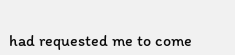had requested me to come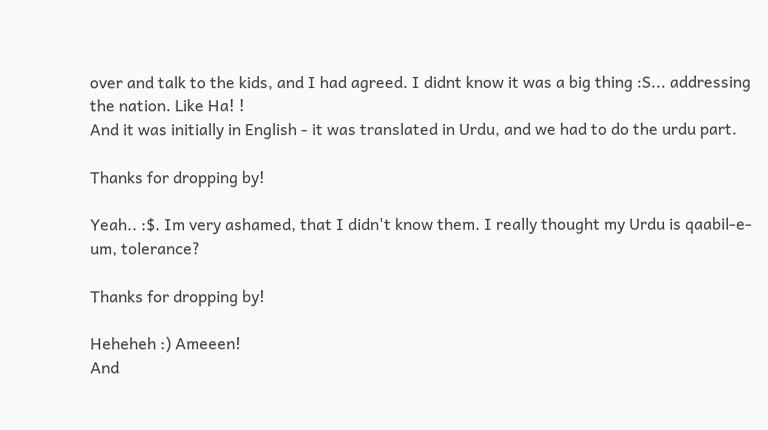over and talk to the kids, and I had agreed. I didnt know it was a big thing :S... addressing the nation. Like Ha! !
And it was initially in English - it was translated in Urdu, and we had to do the urdu part.

Thanks for dropping by!

Yeah.. :$. Im very ashamed, that I didn't know them. I really thought my Urdu is qaabil-e- um, tolerance?

Thanks for dropping by!

Heheheh :) Ameeen!
And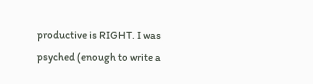productive is RIGHT. I was psyched (enough to write a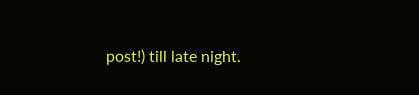post!) till late night.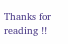Thanks for reading !!